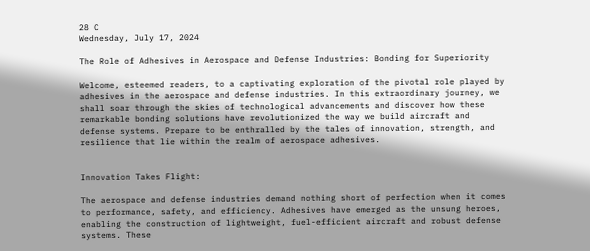28 C
Wednesday, July 17, 2024

The Role of Adhesives in Aerospace and Defense Industries: Bonding for Superiority

Welcome, esteemed readers, to a captivating exploration of the pivotal role played by adhesives in the aerospace and defense industries. In this extraordinary journey, we shall soar through the skies of technological advancements and discover how these remarkable bonding solutions have revolutionized the way we build aircraft and defense systems. Prepare to be enthralled by the tales of innovation, strength, and resilience that lie within the realm of aerospace adhesives.


Innovation Takes Flight:

The aerospace and defense industries demand nothing short of perfection when it comes to performance, safety, and efficiency. Adhesives have emerged as the unsung heroes, enabling the construction of lightweight, fuel-efficient aircraft and robust defense systems. These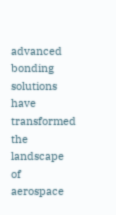advanced bonding solutions have transformed the landscape of aerospace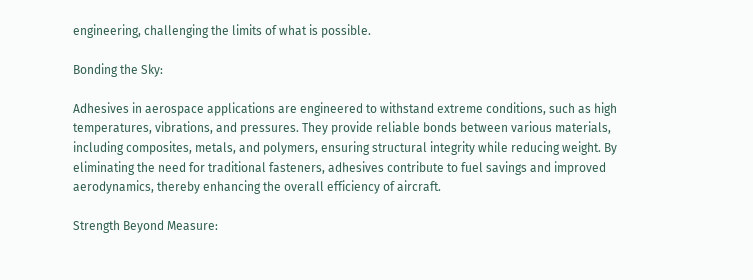engineering, challenging the limits of what is possible.

Bonding the Sky:

Adhesives in aerospace applications are engineered to withstand extreme conditions, such as high temperatures, vibrations, and pressures. They provide reliable bonds between various materials, including composites, metals, and polymers, ensuring structural integrity while reducing weight. By eliminating the need for traditional fasteners, adhesives contribute to fuel savings and improved aerodynamics, thereby enhancing the overall efficiency of aircraft.

Strength Beyond Measure: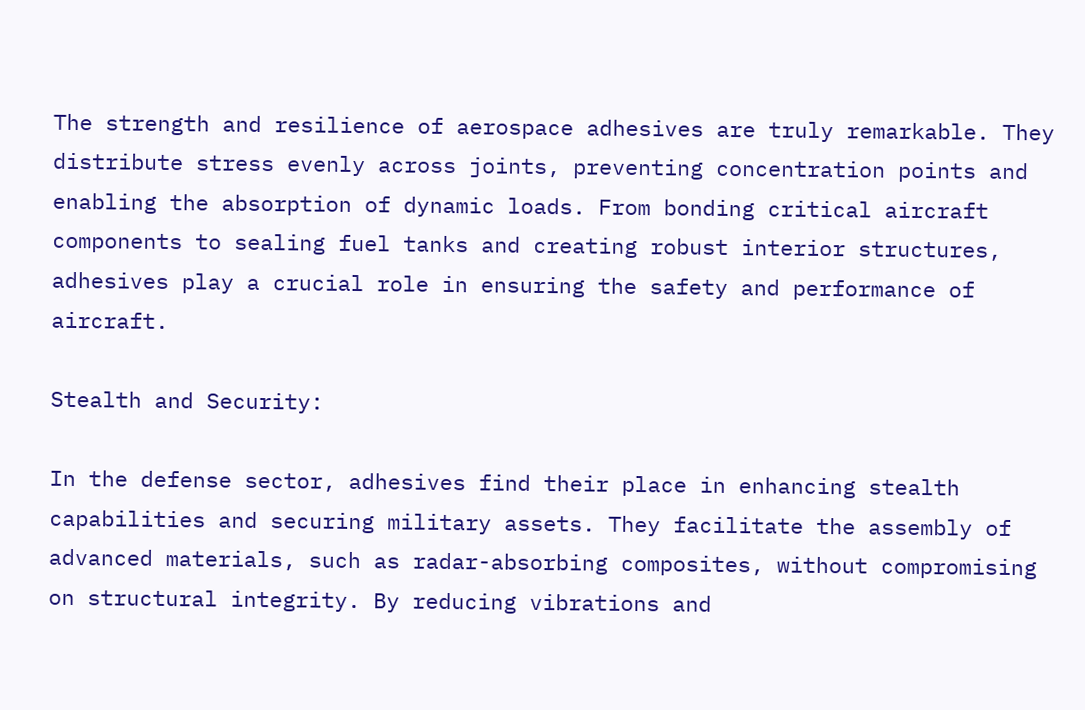The strength and resilience of aerospace adhesives are truly remarkable. They distribute stress evenly across joints, preventing concentration points and enabling the absorption of dynamic loads. From bonding critical aircraft components to sealing fuel tanks and creating robust interior structures, adhesives play a crucial role in ensuring the safety and performance of aircraft.

Stealth and Security:

In the defense sector, adhesives find their place in enhancing stealth capabilities and securing military assets. They facilitate the assembly of advanced materials, such as radar-absorbing composites, without compromising on structural integrity. By reducing vibrations and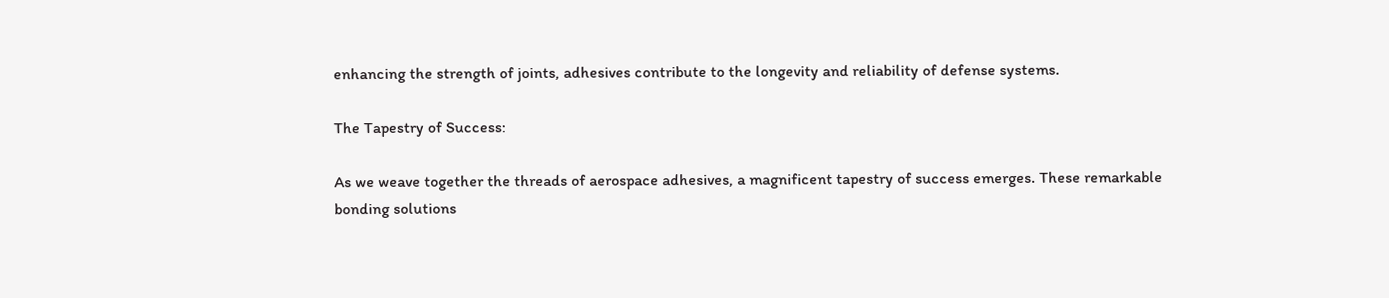enhancing the strength of joints, adhesives contribute to the longevity and reliability of defense systems.

The Tapestry of Success:

As we weave together the threads of aerospace adhesives, a magnificent tapestry of success emerges. These remarkable bonding solutions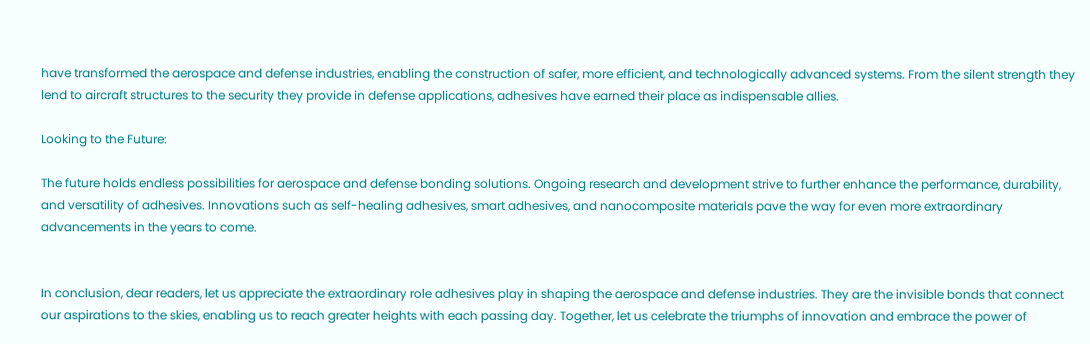have transformed the aerospace and defense industries, enabling the construction of safer, more efficient, and technologically advanced systems. From the silent strength they lend to aircraft structures to the security they provide in defense applications, adhesives have earned their place as indispensable allies.

Looking to the Future:

The future holds endless possibilities for aerospace and defense bonding solutions. Ongoing research and development strive to further enhance the performance, durability, and versatility of adhesives. Innovations such as self-healing adhesives, smart adhesives, and nanocomposite materials pave the way for even more extraordinary advancements in the years to come.


In conclusion, dear readers, let us appreciate the extraordinary role adhesives play in shaping the aerospace and defense industries. They are the invisible bonds that connect our aspirations to the skies, enabling us to reach greater heights with each passing day. Together, let us celebrate the triumphs of innovation and embrace the power of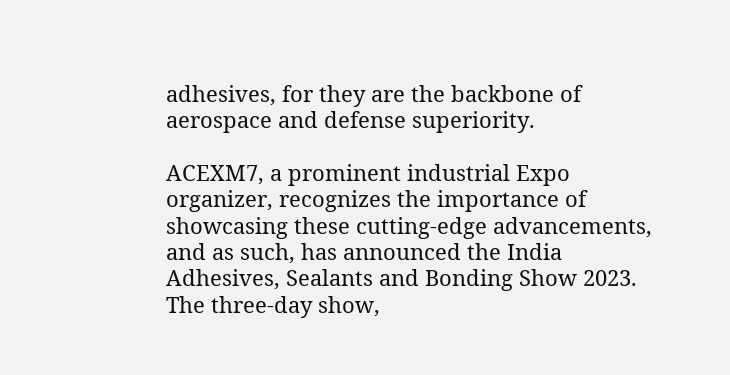adhesives, for they are the backbone of aerospace and defense superiority.

ACEXM7, a prominent industrial Expo organizer, recognizes the importance of showcasing these cutting-edge advancements, and as such, has announced the India Adhesives, Sealants and Bonding Show 2023. The three-day show,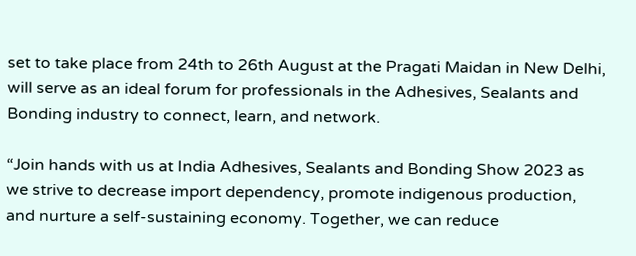set to take place from 24th to 26th August at the Pragati Maidan in New Delhi, will serve as an ideal forum for professionals in the Adhesives, Sealants and Bonding industry to connect, learn, and network.

“Join hands with us at India Adhesives, Sealants and Bonding Show 2023 as we strive to decrease import dependency, promote indigenous production, and nurture a self-sustaining economy. Together, we can reduce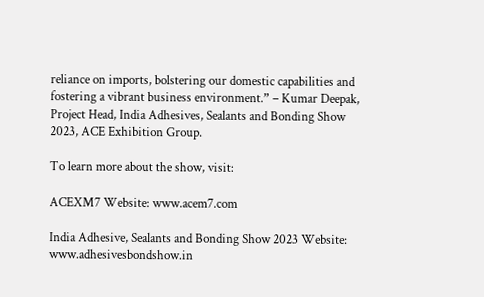reliance on imports, bolstering our domestic capabilities and fostering a vibrant business environment.” – Kumar Deepak, Project Head, India Adhesives, Sealants and Bonding Show 2023, ACE Exhibition Group.

To learn more about the show, visit:

ACEXM7 Website: www.acem7.com

India Adhesive, Sealants and Bonding Show 2023 Website: www.adhesivesbondshow.in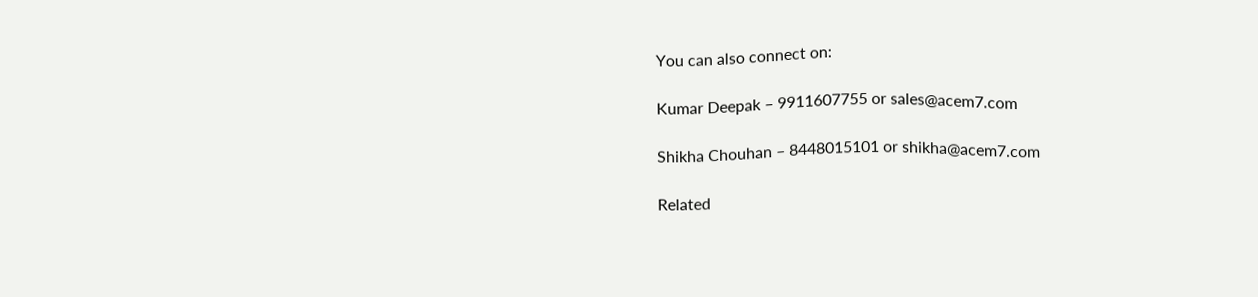You can also connect on:

Kumar Deepak – 9911607755 or sales@acem7.com

Shikha Chouhan – 8448015101 or shikha@acem7.com

Related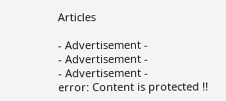Articles

- Advertisement -
- Advertisement -
- Advertisement -
error: Content is protected !!